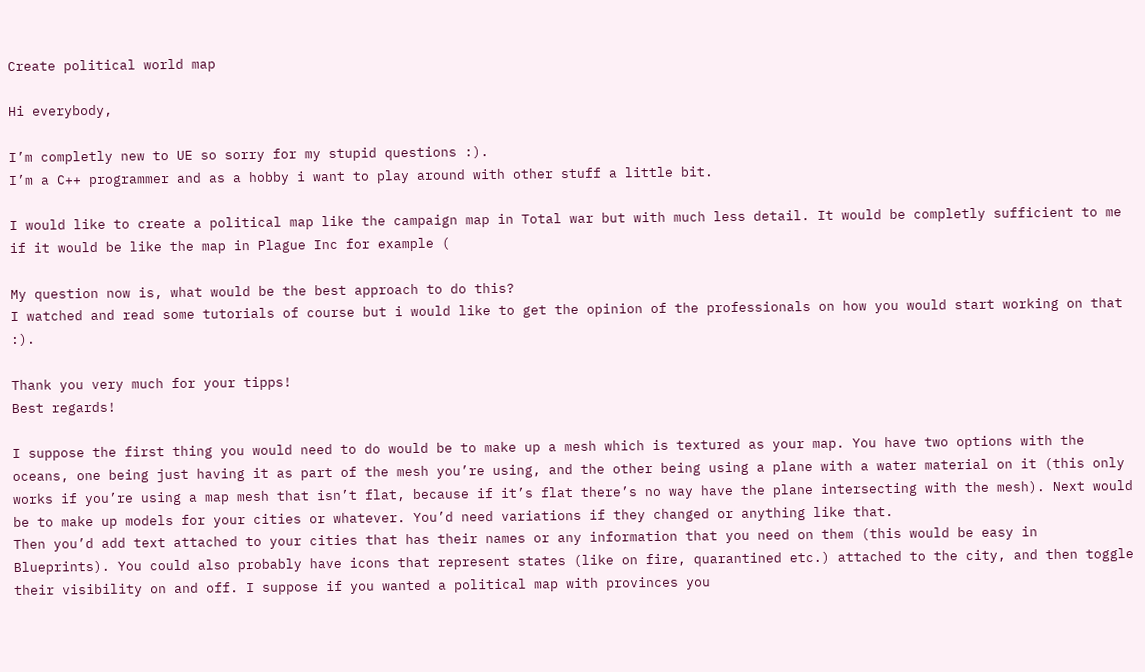Create political world map

Hi everybody,

I’m completly new to UE so sorry for my stupid questions :).
I’m a C++ programmer and as a hobby i want to play around with other stuff a little bit.

I would like to create a political map like the campaign map in Total war but with much less detail. It would be completly sufficient to me if it would be like the map in Plague Inc for example (

My question now is, what would be the best approach to do this?
I watched and read some tutorials of course but i would like to get the opinion of the professionals on how you would start working on that :).

Thank you very much for your tipps!
Best regards!

I suppose the first thing you would need to do would be to make up a mesh which is textured as your map. You have two options with the oceans, one being just having it as part of the mesh you’re using, and the other being using a plane with a water material on it (this only works if you’re using a map mesh that isn’t flat, because if it’s flat there’s no way have the plane intersecting with the mesh). Next would be to make up models for your cities or whatever. You’d need variations if they changed or anything like that.
Then you’d add text attached to your cities that has their names or any information that you need on them (this would be easy in Blueprints). You could also probably have icons that represent states (like on fire, quarantined etc.) attached to the city, and then toggle their visibility on and off. I suppose if you wanted a political map with provinces you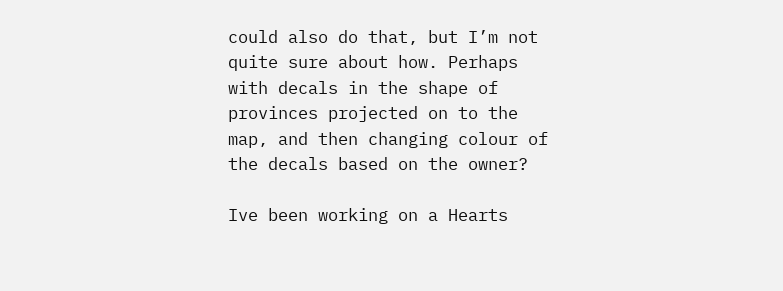could also do that, but I’m not quite sure about how. Perhaps with decals in the shape of provinces projected on to the map, and then changing colour of the decals based on the owner?

Ive been working on a Hearts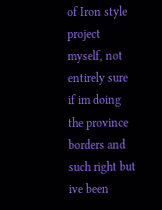of Iron style project myself, not entirely sure if im doing the province borders and such right but ive been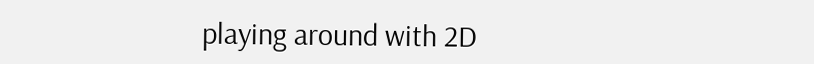playing around with 2D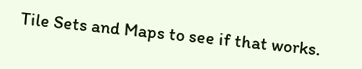Tile Sets and Maps to see if that works.